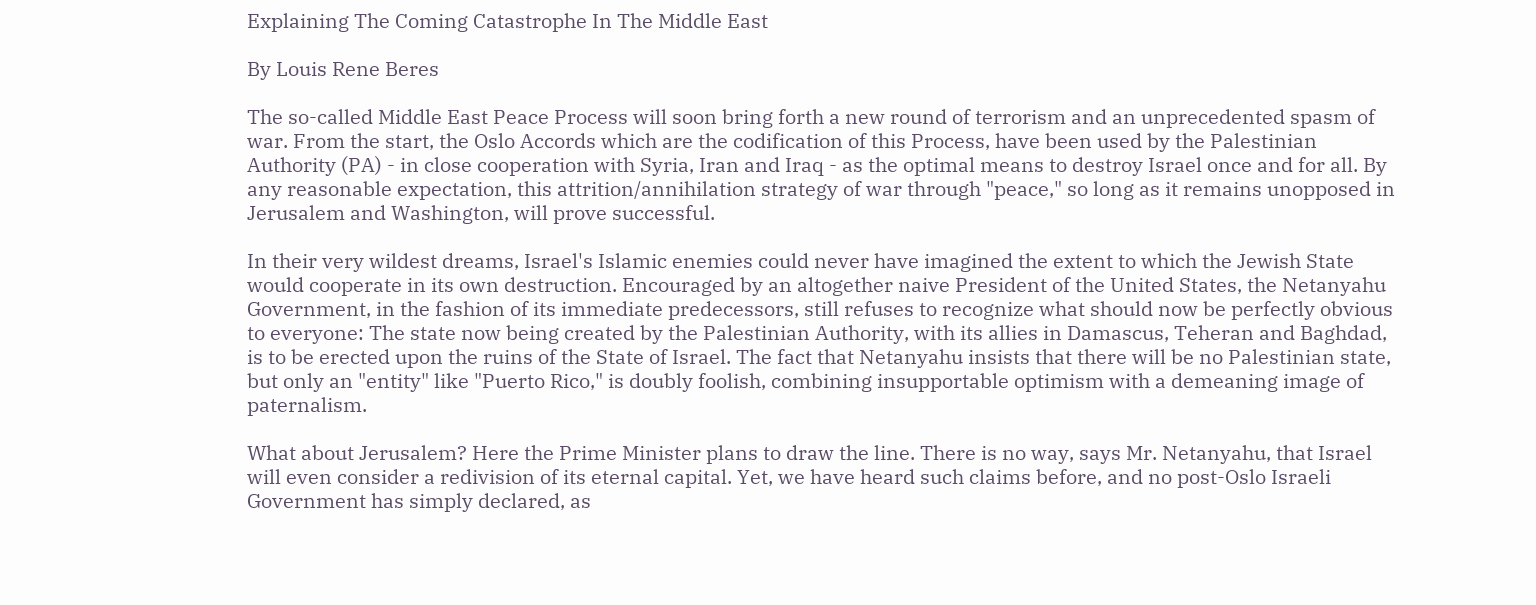Explaining The Coming Catastrophe In The Middle East

By Louis Rene Beres

The so-called Middle East Peace Process will soon bring forth a new round of terrorism and an unprecedented spasm of war. From the start, the Oslo Accords which are the codification of this Process, have been used by the Palestinian Authority (PA) - in close cooperation with Syria, Iran and Iraq - as the optimal means to destroy Israel once and for all. By any reasonable expectation, this attrition/annihilation strategy of war through "peace," so long as it remains unopposed in Jerusalem and Washington, will prove successful.

In their very wildest dreams, Israel's Islamic enemies could never have imagined the extent to which the Jewish State would cooperate in its own destruction. Encouraged by an altogether naive President of the United States, the Netanyahu Government, in the fashion of its immediate predecessors, still refuses to recognize what should now be perfectly obvious to everyone: The state now being created by the Palestinian Authority, with its allies in Damascus, Teheran and Baghdad, is to be erected upon the ruins of the State of Israel. The fact that Netanyahu insists that there will be no Palestinian state, but only an "entity" like "Puerto Rico," is doubly foolish, combining insupportable optimism with a demeaning image of paternalism.

What about Jerusalem? Here the Prime Minister plans to draw the line. There is no way, says Mr. Netanyahu, that Israel will even consider a redivision of its eternal capital. Yet, we have heard such claims before, and no post-Oslo Israeli Government has simply declared, as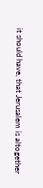it should have, that Jerusalem is altogether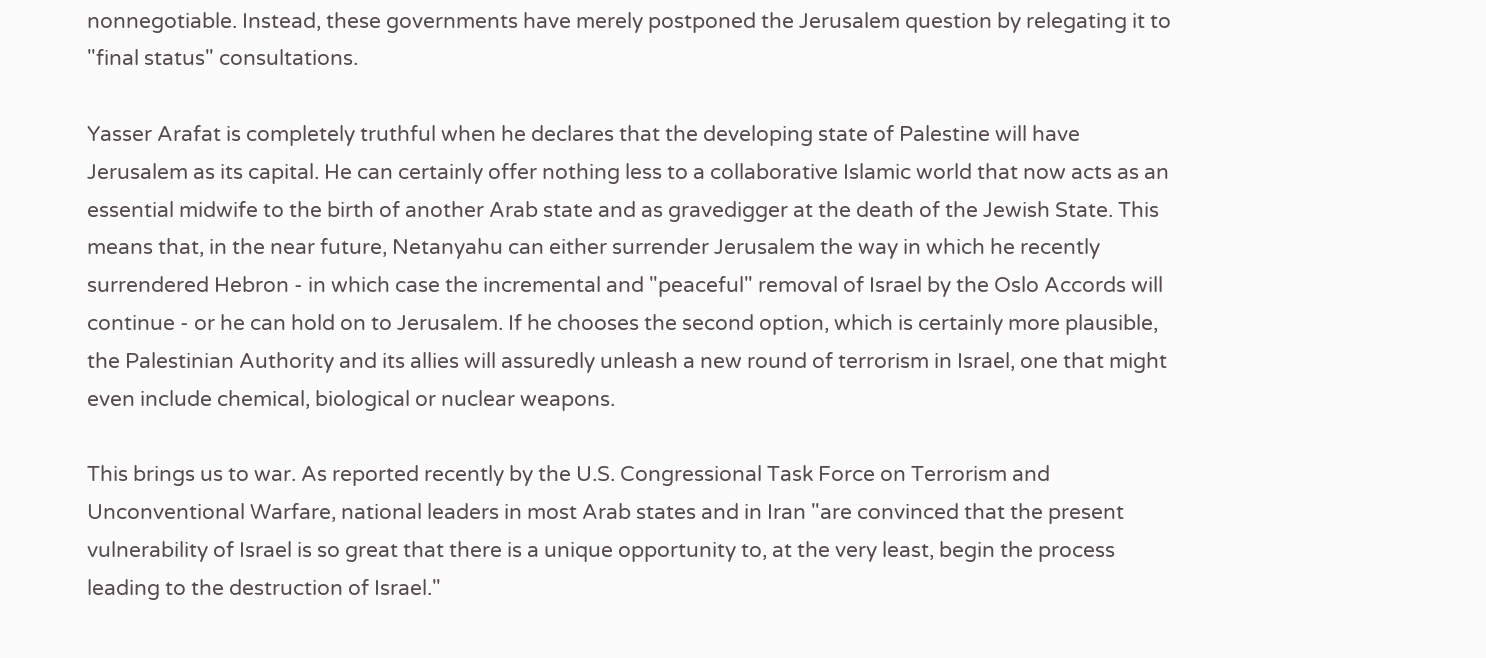nonnegotiable. Instead, these governments have merely postponed the Jerusalem question by relegating it to "final status" consultations.

Yasser Arafat is completely truthful when he declares that the developing state of Palestine will have Jerusalem as its capital. He can certainly offer nothing less to a collaborative Islamic world that now acts as an essential midwife to the birth of another Arab state and as gravedigger at the death of the Jewish State. This means that, in the near future, Netanyahu can either surrender Jerusalem the way in which he recently surrendered Hebron - in which case the incremental and "peaceful" removal of Israel by the Oslo Accords will continue - or he can hold on to Jerusalem. If he chooses the second option, which is certainly more plausible, the Palestinian Authority and its allies will assuredly unleash a new round of terrorism in Israel, one that might even include chemical, biological or nuclear weapons.

This brings us to war. As reported recently by the U.S. Congressional Task Force on Terrorism and Unconventional Warfare, national leaders in most Arab states and in Iran "are convinced that the present vulnerability of Israel is so great that there is a unique opportunity to, at the very least, begin the process leading to the destruction of Israel."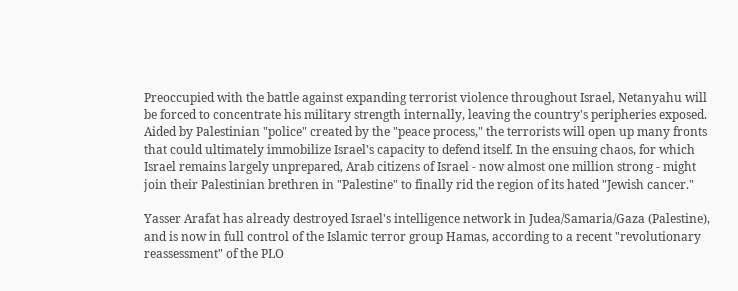Preoccupied with the battle against expanding terrorist violence throughout Israel, Netanyahu will be forced to concentrate his military strength internally, leaving the country's peripheries exposed. Aided by Palestinian "police" created by the "peace process," the terrorists will open up many fronts that could ultimately immobilize Israel's capacity to defend itself. In the ensuing chaos, for which Israel remains largely unprepared, Arab citizens of Israel - now almost one million strong - might join their Palestinian brethren in "Palestine" to finally rid the region of its hated "Jewish cancer."

Yasser Arafat has already destroyed Israel's intelligence network in Judea/Samaria/Gaza (Palestine), and is now in full control of the Islamic terror group Hamas, according to a recent "revolutionary reassessment" of the PLO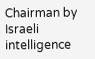Chairman by Israeli intelligence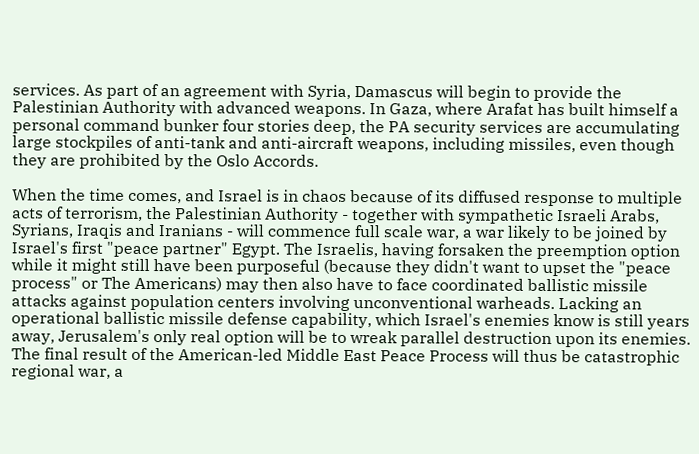services. As part of an agreement with Syria, Damascus will begin to provide the Palestinian Authority with advanced weapons. In Gaza, where Arafat has built himself a personal command bunker four stories deep, the PA security services are accumulating large stockpiles of anti-tank and anti-aircraft weapons, including missiles, even though they are prohibited by the Oslo Accords.

When the time comes, and Israel is in chaos because of its diffused response to multiple acts of terrorism, the Palestinian Authority - together with sympathetic Israeli Arabs, Syrians, Iraqis and Iranians - will commence full scale war, a war likely to be joined by Israel's first "peace partner" Egypt. The Israelis, having forsaken the preemption option while it might still have been purposeful (because they didn't want to upset the "peace process" or The Americans) may then also have to face coordinated ballistic missile attacks against population centers involving unconventional warheads. Lacking an operational ballistic missile defense capability, which Israel's enemies know is still years away, Jerusalem's only real option will be to wreak parallel destruction upon its enemies. The final result of the American-led Middle East Peace Process will thus be catastrophic regional war, a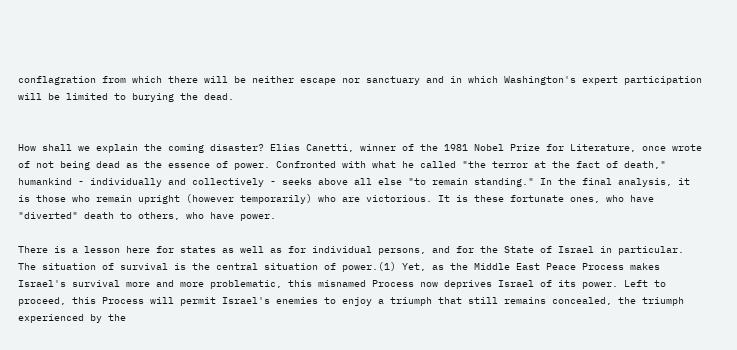conflagration from which there will be neither escape nor sanctuary and in which Washington's expert participation will be limited to burying the dead.


How shall we explain the coming disaster? Elias Canetti, winner of the 1981 Nobel Prize for Literature, once wrote of not being dead as the essence of power. Confronted with what he called "the terror at the fact of death," humankind - individually and collectively - seeks above all else "to remain standing." In the final analysis, it is those who remain upright (however temporarily) who are victorious. It is these fortunate ones, who have "diverted" death to others, who have power.

There is a lesson here for states as well as for individual persons, and for the State of Israel in particular. The situation of survival is the central situation of power.(1) Yet, as the Middle East Peace Process makes Israel's survival more and more problematic, this misnamed Process now deprives Israel of its power. Left to proceed, this Process will permit Israel's enemies to enjoy a triumph that still remains concealed, the triumph experienced by the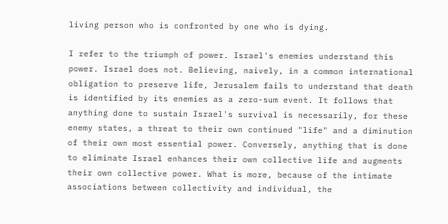living person who is confronted by one who is dying.

I refer to the triumph of power. Israel's enemies understand this power. Israel does not. Believing, naively, in a common international obligation to preserve life, Jerusalem fails to understand that death is identified by its enemies as a zero-sum event. It follows that anything done to sustain Israel's survival is necessarily, for these enemy states, a threat to their own continued "life" and a diminution of their own most essential power. Conversely, anything that is done to eliminate Israel enhances their own collective life and augments their own collective power. What is more, because of the intimate associations between collectivity and individual, the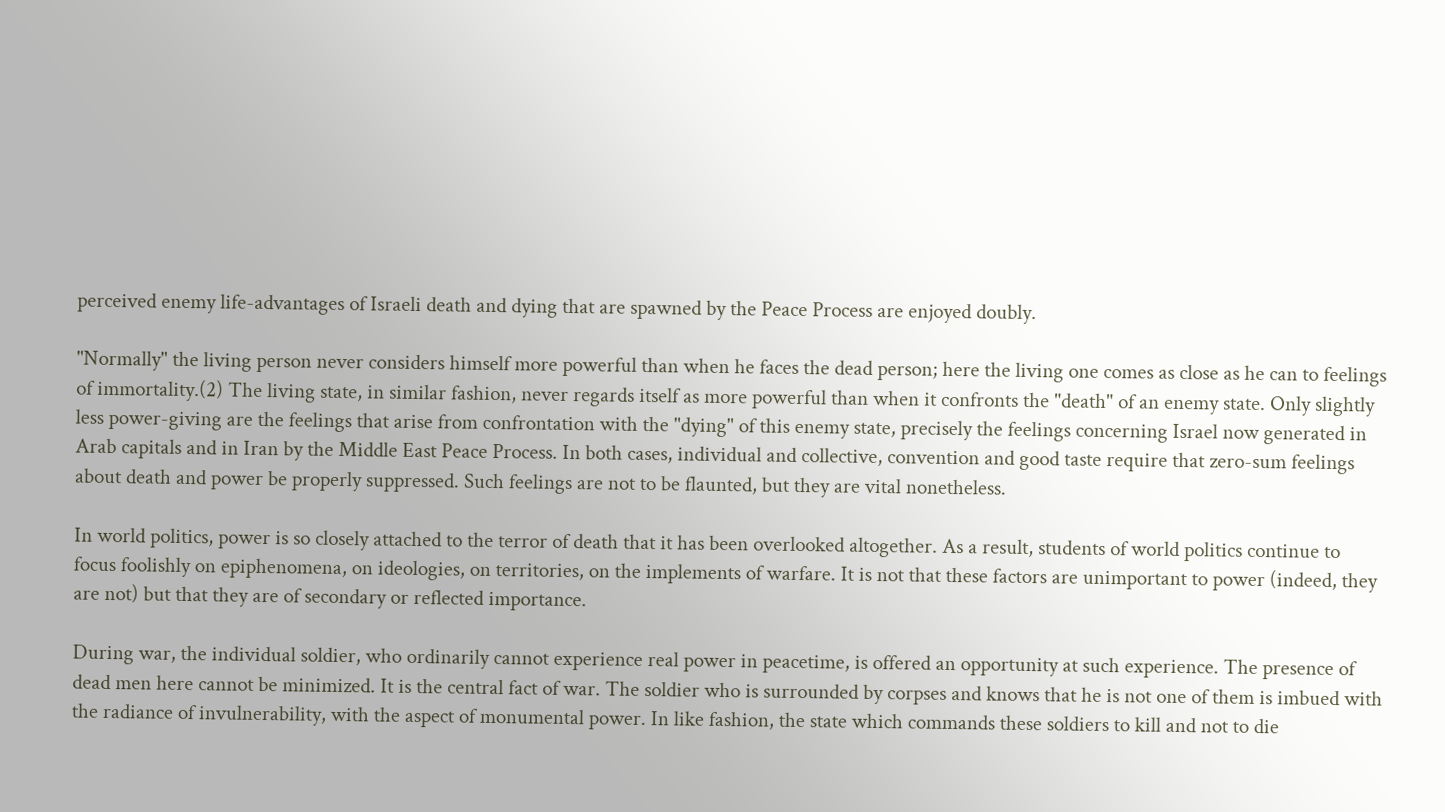perceived enemy life-advantages of Israeli death and dying that are spawned by the Peace Process are enjoyed doubly.

"Normally" the living person never considers himself more powerful than when he faces the dead person; here the living one comes as close as he can to feelings of immortality.(2) The living state, in similar fashion, never regards itself as more powerful than when it confronts the "death" of an enemy state. Only slightly less power-giving are the feelings that arise from confrontation with the "dying" of this enemy state, precisely the feelings concerning Israel now generated in Arab capitals and in Iran by the Middle East Peace Process. In both cases, individual and collective, convention and good taste require that zero-sum feelings about death and power be properly suppressed. Such feelings are not to be flaunted, but they are vital nonetheless.

In world politics, power is so closely attached to the terror of death that it has been overlooked altogether. As a result, students of world politics continue to focus foolishly on epiphenomena, on ideologies, on territories, on the implements of warfare. It is not that these factors are unimportant to power (indeed, they are not) but that they are of secondary or reflected importance.

During war, the individual soldier, who ordinarily cannot experience real power in peacetime, is offered an opportunity at such experience. The presence of dead men here cannot be minimized. It is the central fact of war. The soldier who is surrounded by corpses and knows that he is not one of them is imbued with the radiance of invulnerability, with the aspect of monumental power. In like fashion, the state which commands these soldiers to kill and not to die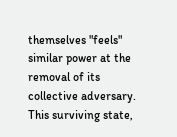themselves "feels" similar power at the removal of its collective adversary. This surviving state,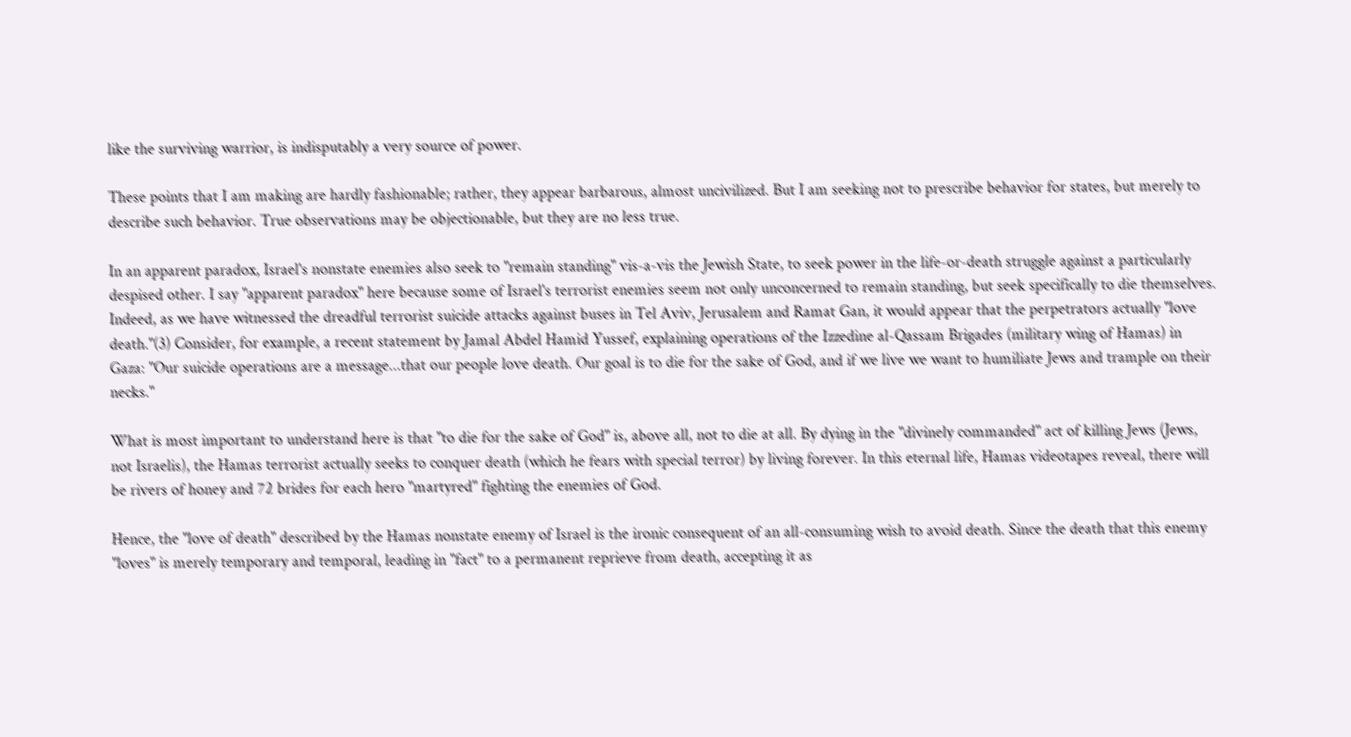like the surviving warrior, is indisputably a very source of power.

These points that I am making are hardly fashionable; rather, they appear barbarous, almost uncivilized. But I am seeking not to prescribe behavior for states, but merely to describe such behavior. True observations may be objectionable, but they are no less true.

In an apparent paradox, Israel's nonstate enemies also seek to "remain standing" vis-a-vis the Jewish State, to seek power in the life-or-death struggle against a particularly despised other. I say "apparent paradox" here because some of Israel's terrorist enemies seem not only unconcerned to remain standing, but seek specifically to die themselves. Indeed, as we have witnessed the dreadful terrorist suicide attacks against buses in Tel Aviv, Jerusalem and Ramat Gan, it would appear that the perpetrators actually "love death."(3) Consider, for example, a recent statement by Jamal Abdel Hamid Yussef, explaining operations of the Izzedine al-Qassam Brigades (military wing of Hamas) in Gaza: "Our suicide operations are a message...that our people love death. Our goal is to die for the sake of God, and if we live we want to humiliate Jews and trample on their necks."

What is most important to understand here is that "to die for the sake of God" is, above all, not to die at all. By dying in the "divinely commanded" act of killing Jews (Jews, not Israelis), the Hamas terrorist actually seeks to conquer death (which he fears with special terror) by living forever. In this eternal life, Hamas videotapes reveal, there will be rivers of honey and 72 brides for each hero "martyred" fighting the enemies of God.

Hence, the "love of death" described by the Hamas nonstate enemy of Israel is the ironic consequent of an all-consuming wish to avoid death. Since the death that this enemy "loves" is merely temporary and temporal, leading in "fact" to a permanent reprieve from death, accepting it as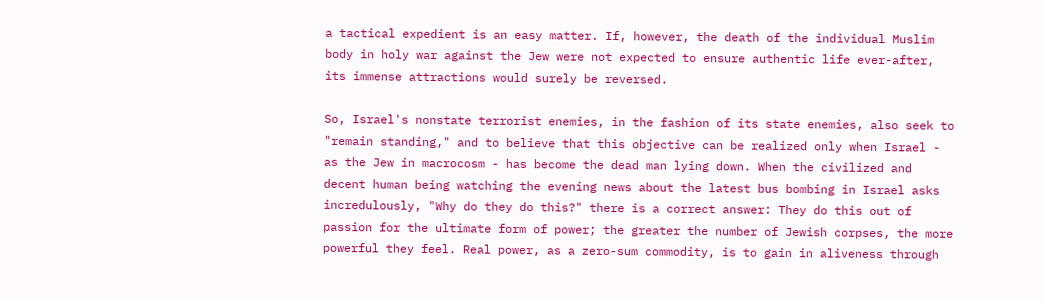a tactical expedient is an easy matter. If, however, the death of the individual Muslim body in holy war against the Jew were not expected to ensure authentic life ever-after, its immense attractions would surely be reversed.

So, Israel's nonstate terrorist enemies, in the fashion of its state enemies, also seek to "remain standing," and to believe that this objective can be realized only when Israel - as the Jew in macrocosm - has become the dead man lying down. When the civilized and decent human being watching the evening news about the latest bus bombing in Israel asks incredulously, "Why do they do this?" there is a correct answer: They do this out of passion for the ultimate form of power; the greater the number of Jewish corpses, the more powerful they feel. Real power, as a zero-sum commodity, is to gain in aliveness through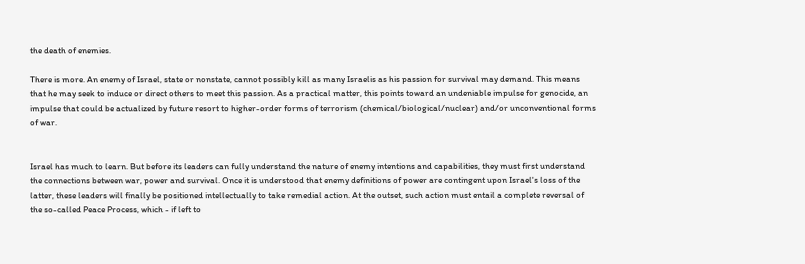the death of enemies.

There is more. An enemy of Israel, state or nonstate, cannot possibly kill as many Israelis as his passion for survival may demand. This means that he may seek to induce or direct others to meet this passion. As a practical matter, this points toward an undeniable impulse for genocide, an impulse that could be actualized by future resort to higher-order forms of terrorism (chemical/biological/nuclear) and/or unconventional forms of war.


Israel has much to learn. But before its leaders can fully understand the nature of enemy intentions and capabilities, they must first understand the connections between war, power and survival. Once it is understood that enemy definitions of power are contingent upon Israel's loss of the latter, these leaders will finally be positioned intellectually to take remedial action. At the outset, such action must entail a complete reversal of the so-called Peace Process, which - if left to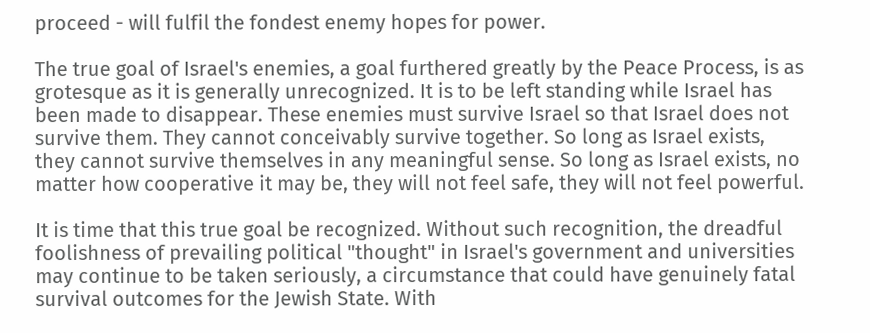proceed - will fulfil the fondest enemy hopes for power.

The true goal of Israel's enemies, a goal furthered greatly by the Peace Process, is as grotesque as it is generally unrecognized. It is to be left standing while Israel has been made to disappear. These enemies must survive Israel so that Israel does not survive them. They cannot conceivably survive together. So long as Israel exists, they cannot survive themselves in any meaningful sense. So long as Israel exists, no matter how cooperative it may be, they will not feel safe, they will not feel powerful.

It is time that this true goal be recognized. Without such recognition, the dreadful foolishness of prevailing political "thought" in Israel's government and universities may continue to be taken seriously, a circumstance that could have genuinely fatal survival outcomes for the Jewish State. With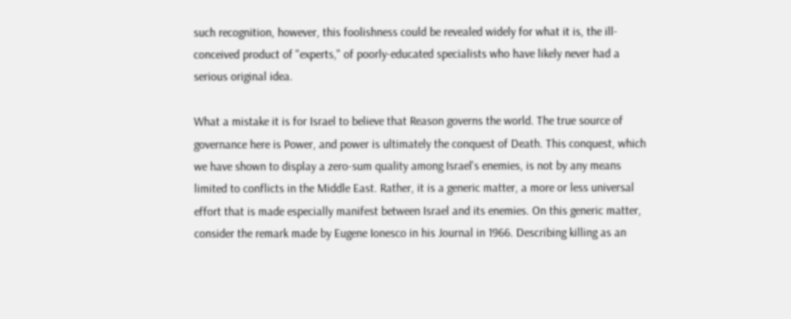such recognition, however, this foolishness could be revealed widely for what it is, the ill-conceived product of "experts," of poorly-educated specialists who have likely never had a serious original idea.

What a mistake it is for Israel to believe that Reason governs the world. The true source of governance here is Power, and power is ultimately the conquest of Death. This conquest, which we have shown to display a zero-sum quality among Israel's enemies, is not by any means limited to conflicts in the Middle East. Rather, it is a generic matter, a more or less universal effort that is made especially manifest between Israel and its enemies. On this generic matter, consider the remark made by Eugene Ionesco in his Journal in 1966. Describing killing as an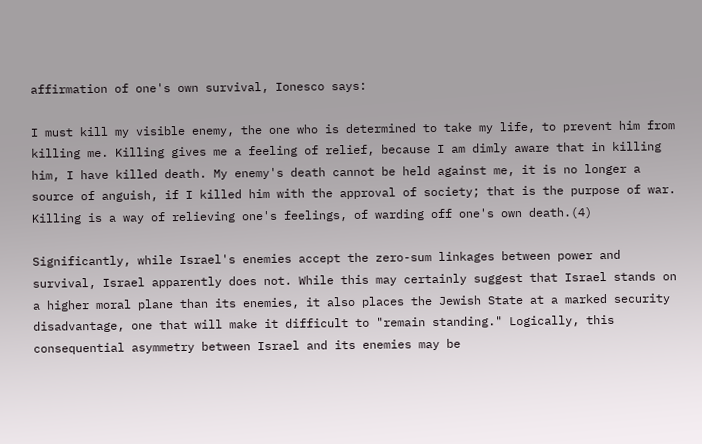affirmation of one's own survival, Ionesco says:

I must kill my visible enemy, the one who is determined to take my life, to prevent him from killing me. Killing gives me a feeling of relief, because I am dimly aware that in killing him, I have killed death. My enemy's death cannot be held against me, it is no longer a source of anguish, if I killed him with the approval of society; that is the purpose of war. Killing is a way of relieving one's feelings, of warding off one's own death.(4)

Significantly, while Israel's enemies accept the zero-sum linkages between power and survival, Israel apparently does not. While this may certainly suggest that Israel stands on a higher moral plane than its enemies, it also places the Jewish State at a marked security disadvantage, one that will make it difficult to "remain standing." Logically, this consequential asymmetry between Israel and its enemies may be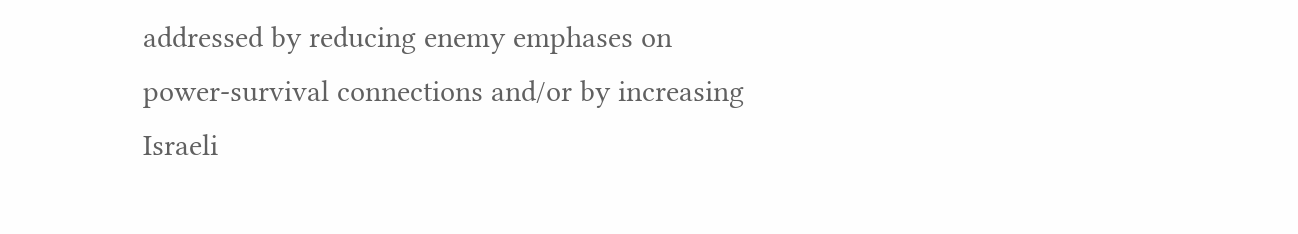addressed by reducing enemy emphases on power-survival connections and/or by increasing Israeli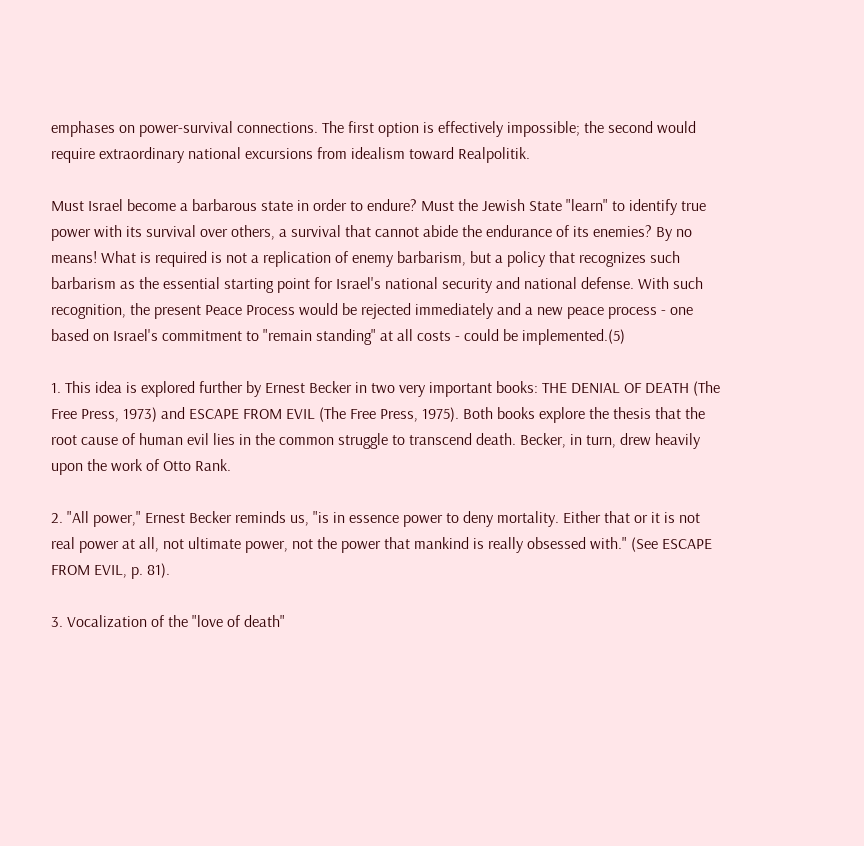emphases on power-survival connections. The first option is effectively impossible; the second would require extraordinary national excursions from idealism toward Realpolitik.

Must Israel become a barbarous state in order to endure? Must the Jewish State "learn" to identify true power with its survival over others, a survival that cannot abide the endurance of its enemies? By no means! What is required is not a replication of enemy barbarism, but a policy that recognizes such barbarism as the essential starting point for Israel's national security and national defense. With such recognition, the present Peace Process would be rejected immediately and a new peace process - one based on Israel's commitment to "remain standing" at all costs - could be implemented.(5)

1. This idea is explored further by Ernest Becker in two very important books: THE DENIAL OF DEATH (The Free Press, 1973) and ESCAPE FROM EVIL (The Free Press, 1975). Both books explore the thesis that the root cause of human evil lies in the common struggle to transcend death. Becker, in turn, drew heavily upon the work of Otto Rank.

2. "All power," Ernest Becker reminds us, "is in essence power to deny mortality. Either that or it is not real power at all, not ultimate power, not the power that mankind is really obsessed with." (See ESCAPE FROM EVIL, p. 81).

3. Vocalization of the "love of death"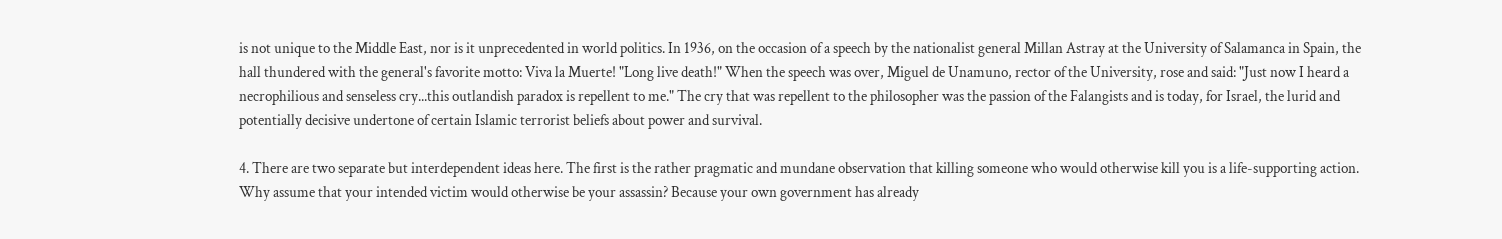is not unique to the Middle East, nor is it unprecedented in world politics. In 1936, on the occasion of a speech by the nationalist general Millan Astray at the University of Salamanca in Spain, the hall thundered with the general's favorite motto: Viva la Muerte! "Long live death!" When the speech was over, Miguel de Unamuno, rector of the University, rose and said: "Just now I heard a necrophilious and senseless cry...this outlandish paradox is repellent to me." The cry that was repellent to the philosopher was the passion of the Falangists and is today, for Israel, the lurid and potentially decisive undertone of certain Islamic terrorist beliefs about power and survival.

4. There are two separate but interdependent ideas here. The first is the rather pragmatic and mundane observation that killing someone who would otherwise kill you is a life-supporting action. Why assume that your intended victim would otherwise be your assassin? Because your own government has already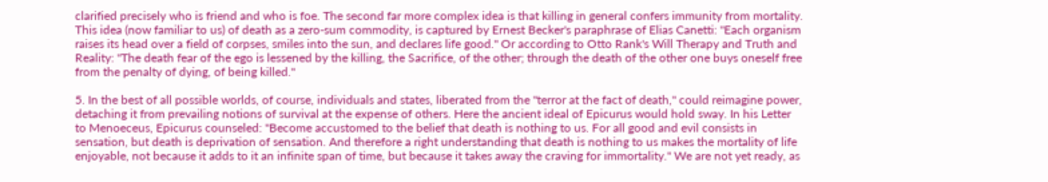clarified precisely who is friend and who is foe. The second far more complex idea is that killing in general confers immunity from mortality. This idea (now familiar to us) of death as a zero-sum commodity, is captured by Ernest Becker's paraphrase of Elias Canetti: "Each organism raises its head over a field of corpses, smiles into the sun, and declares life good." Or according to Otto Rank's Will Therapy and Truth and Reality: "The death fear of the ego is lessened by the killing, the Sacrifice, of the other; through the death of the other one buys oneself free from the penalty of dying, of being killed."

5. In the best of all possible worlds, of course, individuals and states, liberated from the "terror at the fact of death," could reimagine power, detaching it from prevailing notions of survival at the expense of others. Here the ancient ideal of Epicurus would hold sway. In his Letter to Menoeceus, Epicurus counseled: "Become accustomed to the belief that death is nothing to us. For all good and evil consists in sensation, but death is deprivation of sensation. And therefore a right understanding that death is nothing to us makes the mortality of life enjoyable, not because it adds to it an infinite span of time, but because it takes away the craving for immortality." We are not yet ready, as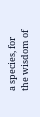a species, for the wisdom of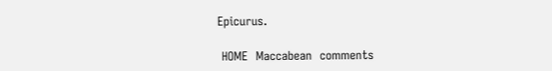Epicurus.

 HOME  Maccabean  comments